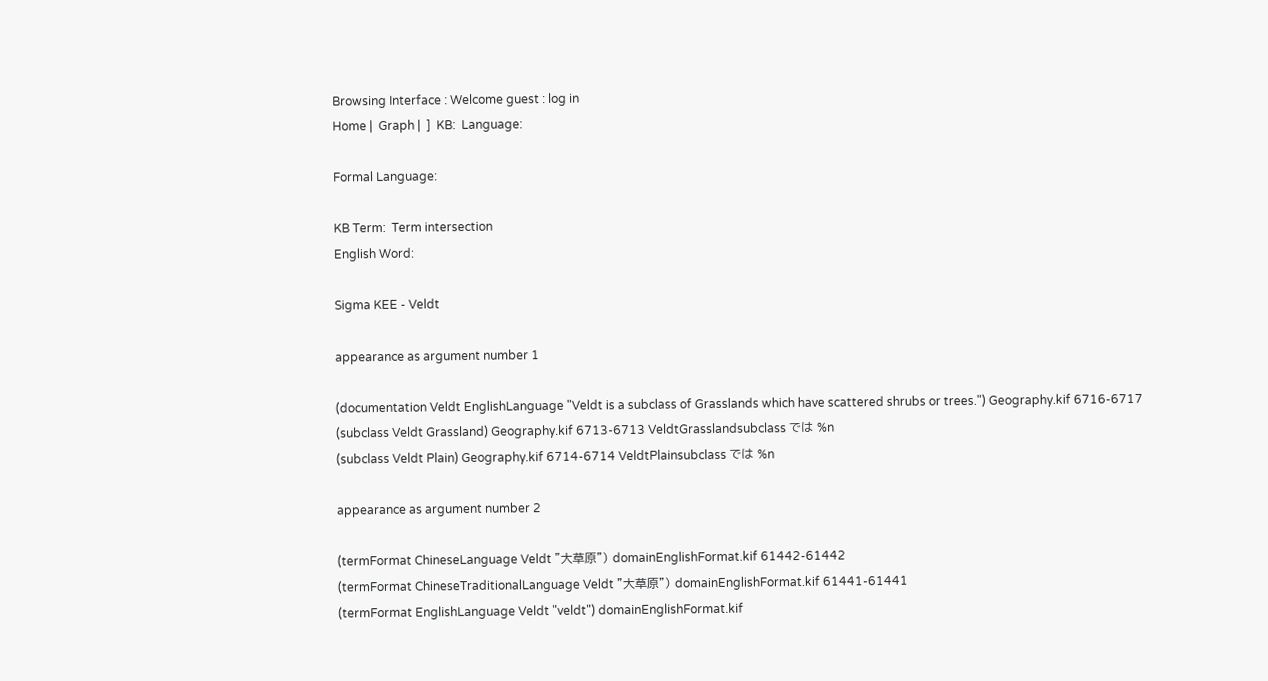Browsing Interface : Welcome guest : log in
Home |  Graph |  ]  KB:  Language:

Formal Language:

KB Term:  Term intersection
English Word:

Sigma KEE - Veldt

appearance as argument number 1

(documentation Veldt EnglishLanguage "Veldt is a subclass of Grasslands which have scattered shrubs or trees.") Geography.kif 6716-6717
(subclass Veldt Grassland) Geography.kif 6713-6713 VeldtGrasslandsubclass では %n
(subclass Veldt Plain) Geography.kif 6714-6714 VeldtPlainsubclass では %n

appearance as argument number 2

(termFormat ChineseLanguage Veldt "大草原") domainEnglishFormat.kif 61442-61442
(termFormat ChineseTraditionalLanguage Veldt "大草原") domainEnglishFormat.kif 61441-61441
(termFormat EnglishLanguage Veldt "veldt") domainEnglishFormat.kif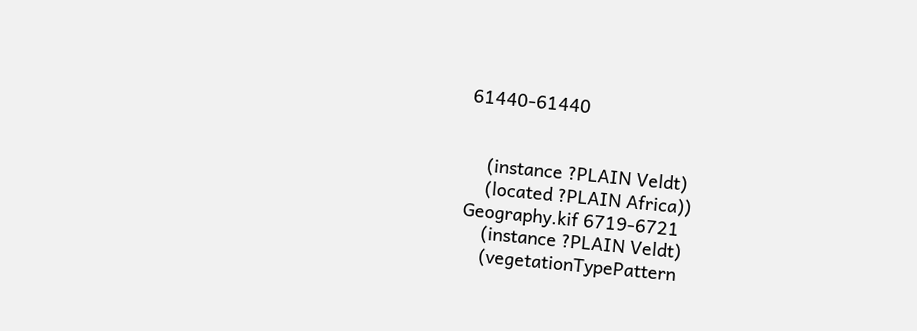61440-61440


    (instance ?PLAIN Veldt)
    (located ?PLAIN Africa))
Geography.kif 6719-6721
    (instance ?PLAIN Veldt)
    (vegetationTypePattern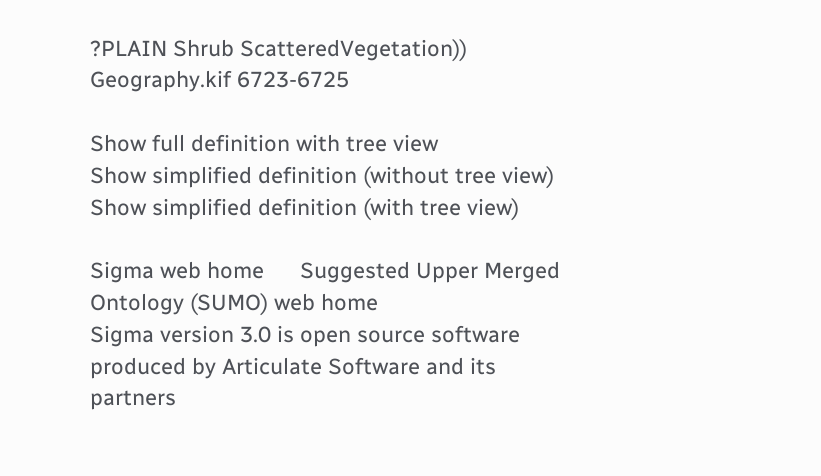?PLAIN Shrub ScatteredVegetation))
Geography.kif 6723-6725

Show full definition with tree view
Show simplified definition (without tree view)
Show simplified definition (with tree view)

Sigma web home      Suggested Upper Merged Ontology (SUMO) web home
Sigma version 3.0 is open source software produced by Articulate Software and its partners